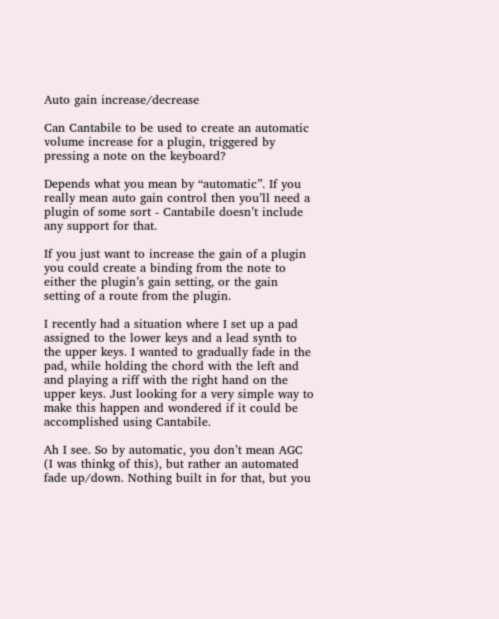Auto gain increase/decrease

Can Cantabile to be used to create an automatic volume increase for a plugin, triggered by pressing a note on the keyboard?

Depends what you mean by “automatic”. If you really mean auto gain control then you’ll need a plugin of some sort - Cantabile doesn’t include any support for that.

If you just want to increase the gain of a plugin you could create a binding from the note to either the plugin’s gain setting, or the gain setting of a route from the plugin.

I recently had a situation where I set up a pad assigned to the lower keys and a lead synth to the upper keys. I wanted to gradually fade in the pad, while holding the chord with the left and and playing a riff with the right hand on the upper keys. Just looking for a very simple way to make this happen and wondered if it could be accomplished using Cantabile.

Ah I see. So by automatic, you don’t mean AGC (I was thinkg of this), but rather an automated fade up/down. Nothing built in for that, but you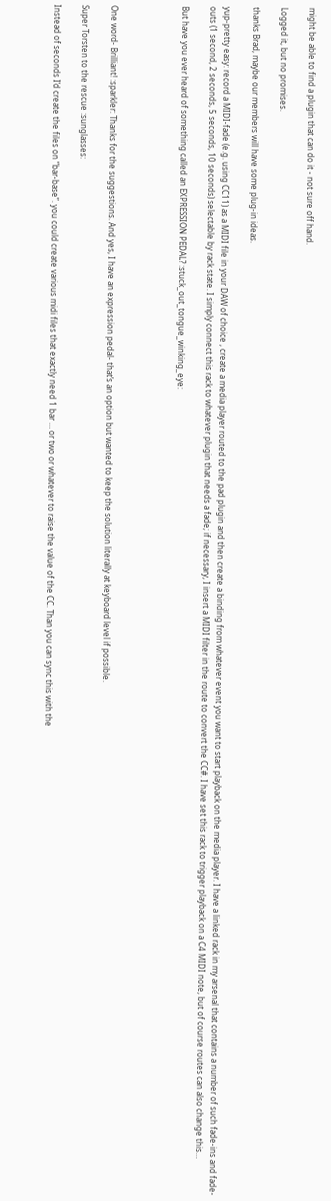might be able to find a plugin that can do it - not sure off hand.

Logged it, but no promises.

thanks Brad, maybe our members will have some plug-in ideas.

yup-pretty easy: record a MIDI-fade (e.g. using CC11) as a MIDI file in your DAW of choice , create a media player routed to the pad plugin and then create a binding from whatever event you want to start playback on the media player. I have a linked rack in my arsenal that contains a number of such fade-ins and fade-outs (1 second, 2 seconds, 5 seconds, 10 seconds) selectable by rack state. I simply connect this rack to whatever plugin that needs a fade; if necessary, I insert a MIDI filter in the route to convert the CC#. I have set this rack to trigger playback on a C4 MIDI note, but of course routes can also change this…

But have you ever heard of something called an EXPRESSION PEDAL? :stuck_out_tongue_winking_eye:




One word- Brilliant! :sparkler: Thanks for the suggestions. And yes, I have an expression pedal- that’s an option but wanted to keep the solution literally at keyboard level if possible.

Super Torsten to the rescue :sunglasses:

Instead of seconds I’d create the files on “bar-base”. you could create various midi files that exactly need 1 bar … or two or whatever to raise the value of the CC. Than you can sync this with the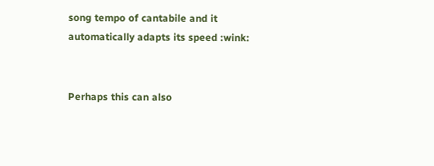song tempo of cantabile and it automatically adapts its speed :wink:


Perhaps this can also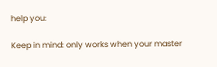help you:

Keep in mind: only works when your master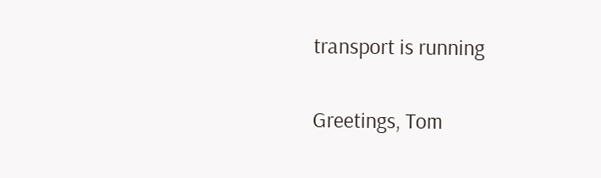transport is running

Greetings, Tom